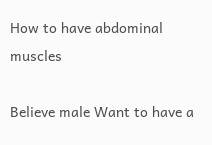How to have abdominal muscles

Believe male Want to have a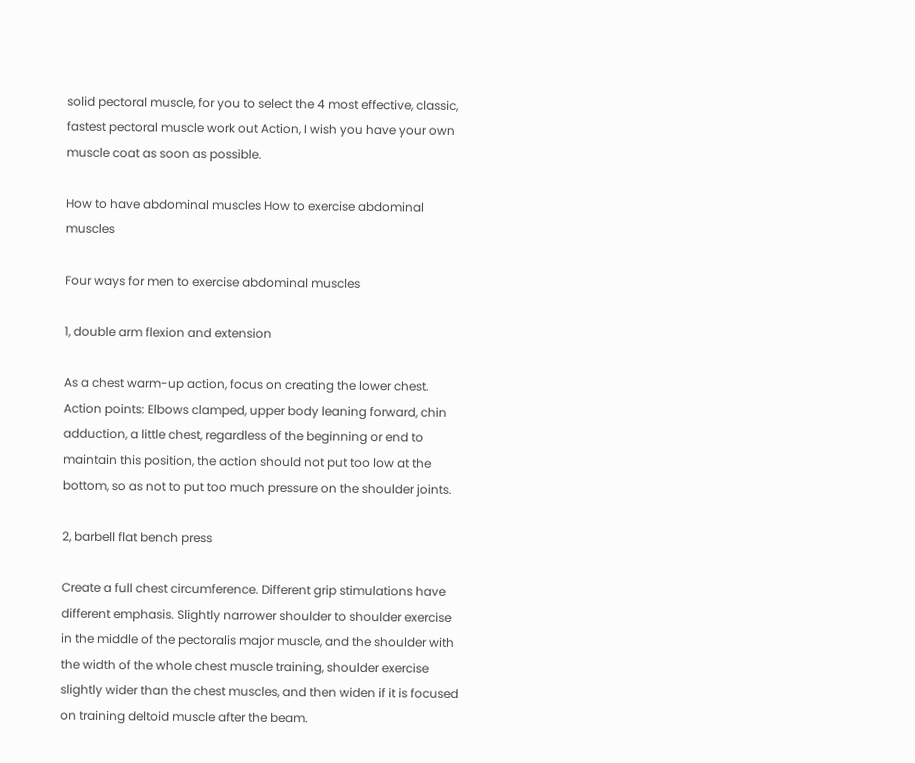solid pectoral muscle, for you to select the 4 most effective, classic, fastest pectoral muscle work out Action, I wish you have your own muscle coat as soon as possible.

How to have abdominal muscles How to exercise abdominal muscles

Four ways for men to exercise abdominal muscles

1, double arm flexion and extension

As a chest warm-up action, focus on creating the lower chest. Action points: Elbows clamped, upper body leaning forward, chin adduction, a little chest, regardless of the beginning or end to maintain this position, the action should not put too low at the bottom, so as not to put too much pressure on the shoulder joints.

2, barbell flat bench press

Create a full chest circumference. Different grip stimulations have different emphasis. Slightly narrower shoulder to shoulder exercise in the middle of the pectoralis major muscle, and the shoulder with the width of the whole chest muscle training, shoulder exercise slightly wider than the chest muscles, and then widen if it is focused on training deltoid muscle after the beam.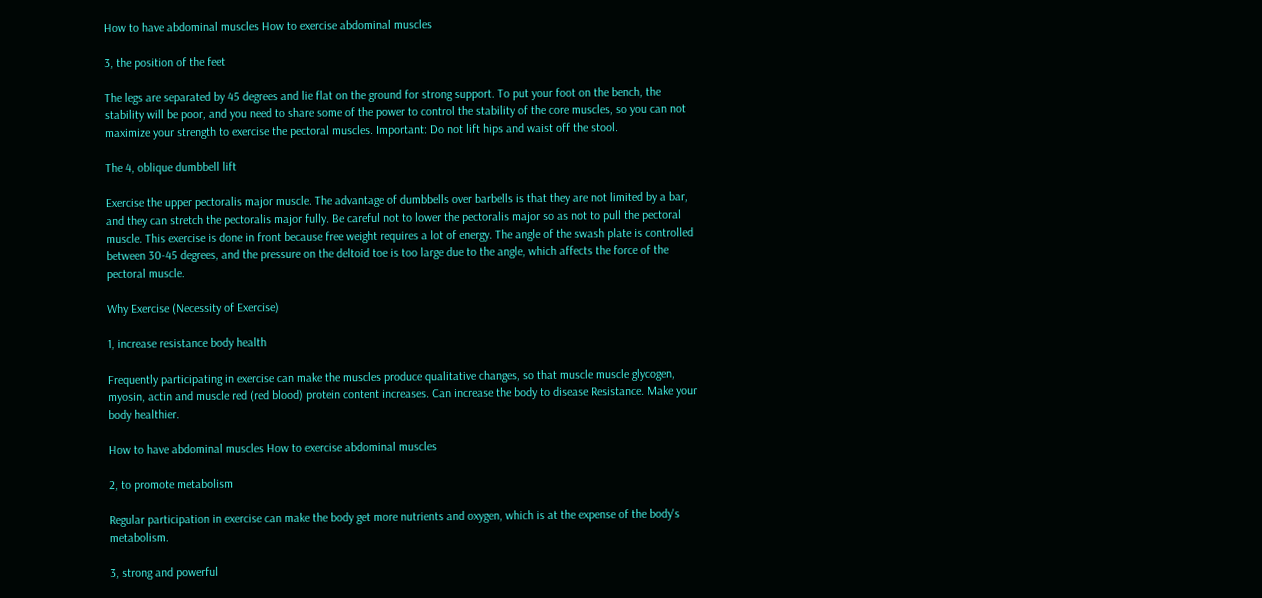How to have abdominal muscles How to exercise abdominal muscles

3, the position of the feet

The legs are separated by 45 degrees and lie flat on the ground for strong support. To put your foot on the bench, the stability will be poor, and you need to share some of the power to control the stability of the core muscles, so you can not maximize your strength to exercise the pectoral muscles. Important: Do not lift hips and waist off the stool.

The 4, oblique dumbbell lift

Exercise the upper pectoralis major muscle. The advantage of dumbbells over barbells is that they are not limited by a bar, and they can stretch the pectoralis major fully. Be careful not to lower the pectoralis major so as not to pull the pectoral muscle. This exercise is done in front because free weight requires a lot of energy. The angle of the swash plate is controlled between 30-45 degrees, and the pressure on the deltoid toe is too large due to the angle, which affects the force of the pectoral muscle.

Why Exercise (Necessity of Exercise)

1, increase resistance body health

Frequently participating in exercise can make the muscles produce qualitative changes, so that muscle muscle glycogen, myosin, actin and muscle red (red blood) protein content increases. Can increase the body to disease Resistance. Make your body healthier.

How to have abdominal muscles How to exercise abdominal muscles

2, to promote metabolism

Regular participation in exercise can make the body get more nutrients and oxygen, which is at the expense of the body's metabolism.

3, strong and powerful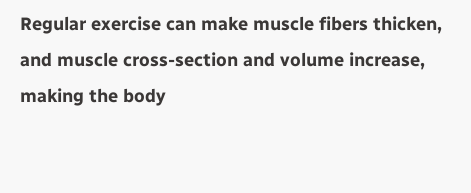Regular exercise can make muscle fibers thicken, and muscle cross-section and volume increase, making the body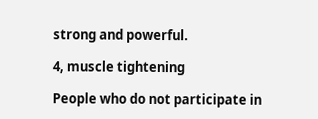strong and powerful.

4, muscle tightening

People who do not participate in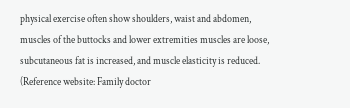physical exercise often show shoulders, waist and abdomen, muscles of the buttocks and lower extremities muscles are loose, subcutaneous fat is increased, and muscle elasticity is reduced. (Reference website: Family doctor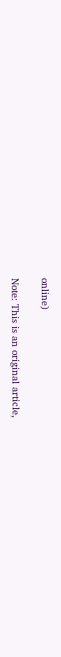online)

Note: This is an original article,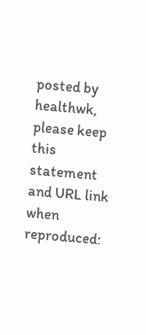posted by healthwk, please keep this statement and URL link when reproduced: